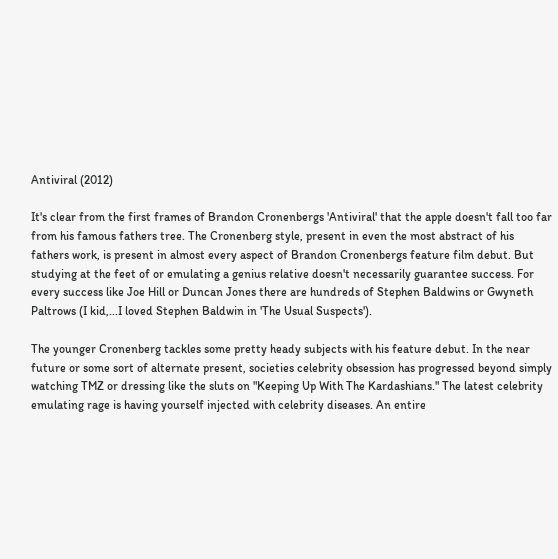Antiviral (2012)

It's clear from the first frames of Brandon Cronenbergs 'Antiviral' that the apple doesn't fall too far from his famous fathers tree. The Cronenberg style, present in even the most abstract of his fathers work, is present in almost every aspect of Brandon Cronenbergs feature film debut. But studying at the feet of or emulating a genius relative doesn't necessarily guarantee success. For every success like Joe Hill or Duncan Jones there are hundreds of Stephen Baldwins or Gwyneth Paltrows (I kid,...I loved Stephen Baldwin in 'The Usual Suspects').

The younger Cronenberg tackles some pretty heady subjects with his feature debut. In the near future or some sort of alternate present, societies celebrity obsession has progressed beyond simply watching TMZ or dressing like the sluts on "Keeping Up With The Kardashians." The latest celebrity emulating rage is having yourself injected with celebrity diseases. An entire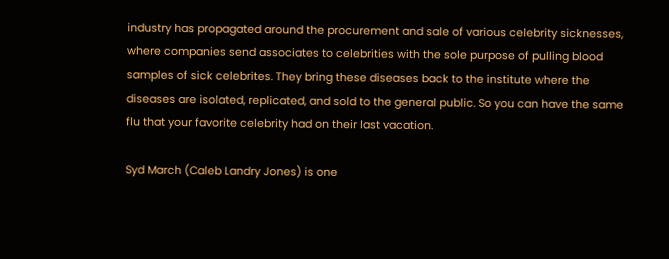industry has propagated around the procurement and sale of various celebrity sicknesses, where companies send associates to celebrities with the sole purpose of pulling blood samples of sick celebrites. They bring these diseases back to the institute where the diseases are isolated, replicated, and sold to the general public. So you can have the same flu that your favorite celebrity had on their last vacation.

Syd March (Caleb Landry Jones) is one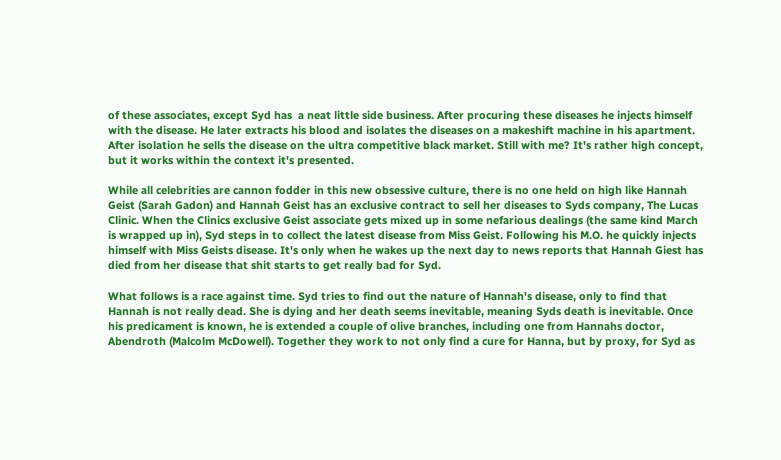of these associates, except Syd has  a neat little side business. After procuring these diseases he injects himself with the disease. He later extracts his blood and isolates the diseases on a makeshift machine in his apartment. After isolation he sells the disease on the ultra competitive black market. Still with me? It's rather high concept, but it works within the context it's presented.

While all celebrities are cannon fodder in this new obsessive culture, there is no one held on high like Hannah Geist (Sarah Gadon) and Hannah Geist has an exclusive contract to sell her diseases to Syds company, The Lucas Clinic. When the Clinics exclusive Geist associate gets mixed up in some nefarious dealings (the same kind March is wrapped up in), Syd steps in to collect the latest disease from Miss Geist. Following his M.O. he quickly injects himself with Miss Geists disease. It's only when he wakes up the next day to news reports that Hannah Giest has died from her disease that shit starts to get really bad for Syd.

What follows is a race against time. Syd tries to find out the nature of Hannah's disease, only to find that Hannah is not really dead. She is dying and her death seems inevitable, meaning Syds death is inevitable. Once his predicament is known, he is extended a couple of olive branches, including one from Hannahs doctor, Abendroth (Malcolm McDowell). Together they work to not only find a cure for Hanna, but by proxy, for Syd as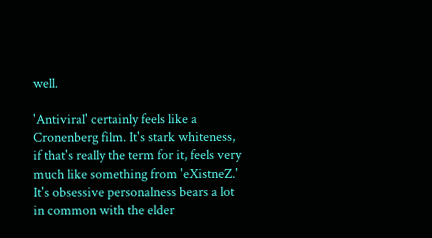well.

'Antiviral' certainly feels like a Cronenberg film. It's stark whiteness, if that's really the term for it, feels very much like something from 'eXistneZ.' It's obsessive personalness bears a lot in common with the elder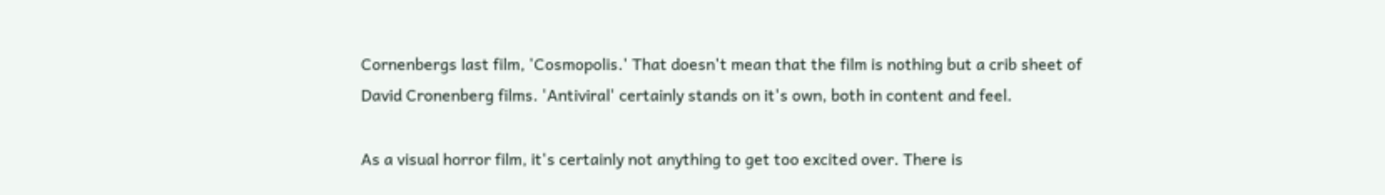Cornenbergs last film, 'Cosmopolis.' That doesn't mean that the film is nothing but a crib sheet of David Cronenberg films. 'Antiviral' certainly stands on it's own, both in content and feel.

As a visual horror film, it's certainly not anything to get too excited over. There is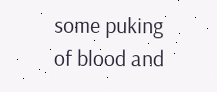some puking of blood and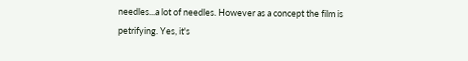needles...a lot of needles. However as a concept the film is petrifying. Yes, it's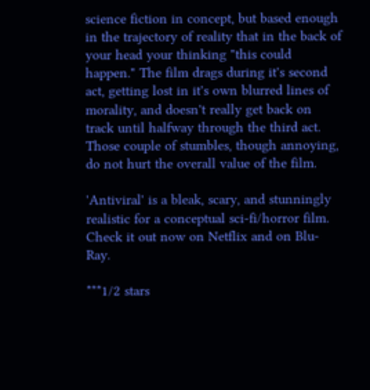science fiction in concept, but based enough in the trajectory of reality that in the back of your head your thinking "this could happen." The film drags during it's second act, getting lost in it's own blurred lines of morality, and doesn't really get back on track until halfway through the third act. Those couple of stumbles, though annoying, do not hurt the overall value of the film.

'Antiviral' is a bleak, scary, and stunningly realistic for a conceptual sci-fi/horror film. Check it out now on Netflix and on Blu-Ray.

***1/2 stars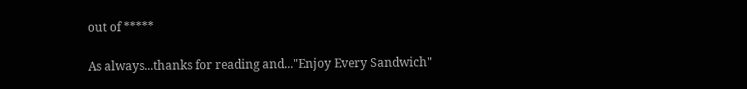out of *****

As always...thanks for reading and..."Enjoy Every Sandwich"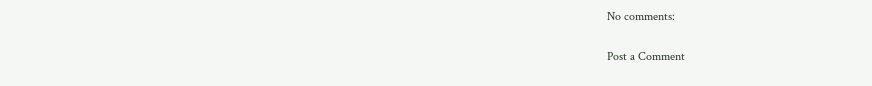No comments:

Post a Comment